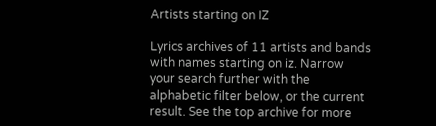Artists starting on IZ

Lyrics archives of 11 artists and bands with names starting on iz. Narrow your search further with the alphabetic filter below, or the current result. See the top archive for more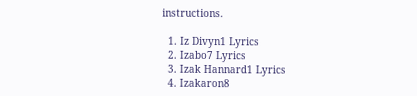instructions.

  1. Iz Divyn1 Lyrics
  2. Izabo7 Lyrics
  3. Izak Hannard1 Lyrics
  4. Izakaron8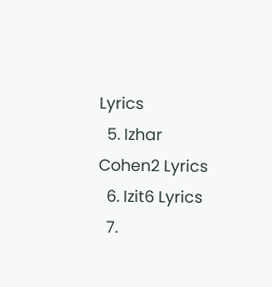Lyrics
  5. Izhar Cohen2 Lyrics
  6. Izit6 Lyrics
  7.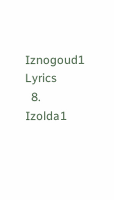Iznogoud1 Lyrics
  8. Izolda1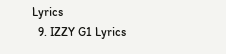Lyrics
  9. IZZY G1 Lyrics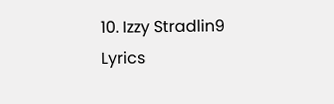10. Izzy Stradlin9 Lyrics